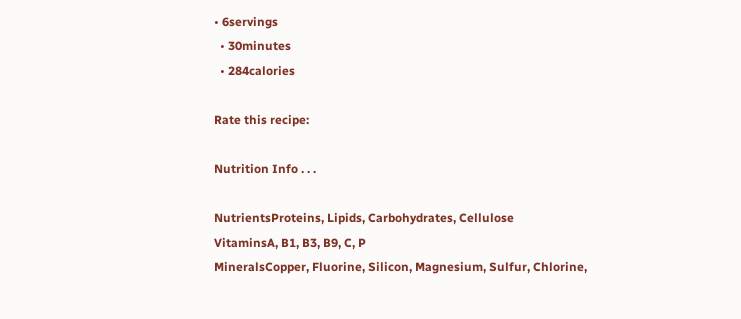• 6servings
  • 30minutes
  • 284calories

Rate this recipe:

Nutrition Info . . .

NutrientsProteins, Lipids, Carbohydrates, Cellulose
VitaminsA, B1, B3, B9, C, P
MineralsCopper, Fluorine, Silicon, Magnesium, Sulfur, Chlorine,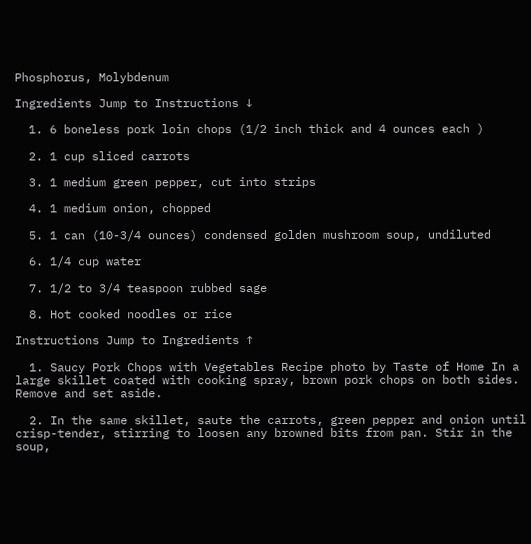Phosphorus, Molybdenum

Ingredients Jump to Instructions ↓

  1. 6 boneless pork loin chops (1/2 inch thick and 4 ounces each )

  2. 1 cup sliced carrots

  3. 1 medium green pepper, cut into strips

  4. 1 medium onion, chopped

  5. 1 can (10-3/4 ounces) condensed golden mushroom soup, undiluted

  6. 1/4 cup water

  7. 1/2 to 3/4 teaspoon rubbed sage

  8. Hot cooked noodles or rice

Instructions Jump to Ingredients ↑

  1. Saucy Pork Chops with Vegetables Recipe photo by Taste of Home In a large skillet coated with cooking spray, brown pork chops on both sides. Remove and set aside.

  2. In the same skillet, saute the carrots, green pepper and onion until crisp-tender, stirring to loosen any browned bits from pan. Stir in the soup,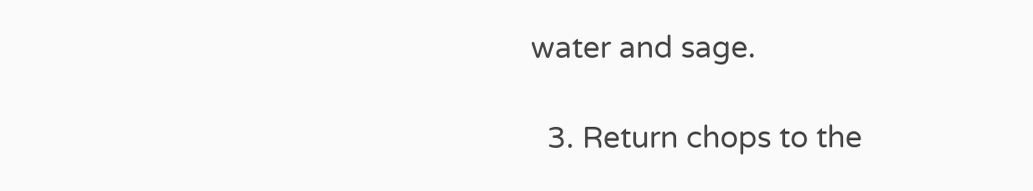water and sage.

  3. Return chops to the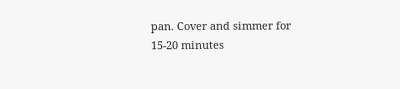pan. Cover and simmer for 15-20 minutes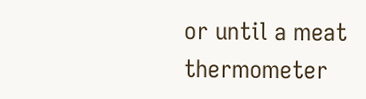or until a meat thermometer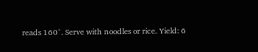reads 160°. Serve with noodles or rice. Yield: 6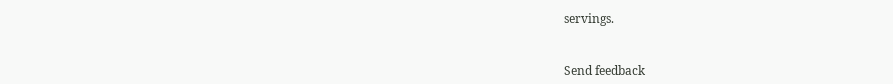servings.


Send feedback